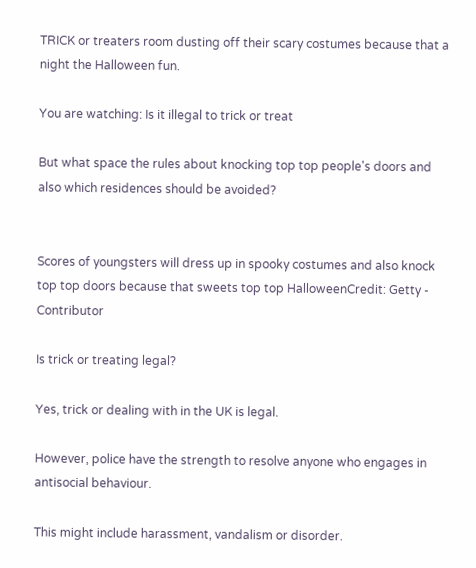TRICK or treaters room dusting off their scary costumes because that a night the Halloween fun.

You are watching: Is it illegal to trick or treat

But what space the rules about knocking top top people's doors and also which residences should be avoided?


Scores of youngsters will dress up in spooky costumes and also knock top top doors because that sweets top top HalloweenCredit: Getty - Contributor

Is trick or treating legal?

Yes, trick or dealing with in the UK is legal.

However, police have the strength to resolve anyone who engages in antisocial behaviour.

This might include harassment, vandalism or disorder.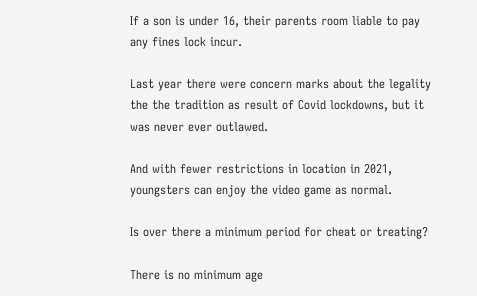If a son is under 16, their parents room liable to pay any fines lock incur.

Last year there were concern marks about the legality the the tradition as result of Covid lockdowns, but it was never ever outlawed.

And with fewer restrictions in location in 2021, youngsters can enjoy the video game as normal.

Is over there a minimum period for cheat or treating?

There is no minimum age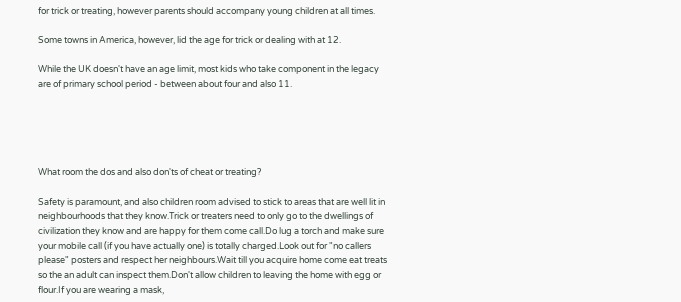for trick or treating, however parents should accompany young children at all times.

Some towns in America, however, lid the age for trick or dealing with at 12.

While the UK doesn't have an age limit, most kids who take component in the legacy are of primary school period - between about four and also 11.





What room the dos and also don'ts of cheat or treating?

Safety is paramount, and also children room advised to stick to areas that are well lit in neighbourhoods that they know.Trick or treaters need to only go to the dwellings of civilization they know and are happy for them come call.Do lug a torch and make sure your mobile call (if you have actually one) is totally charged.Look out for "no callers please" posters and respect her neighbours.Wait till you acquire home come eat treats so the an adult can inspect them.Don't allow children to leaving the home with egg or flour.If you are wearing a mask,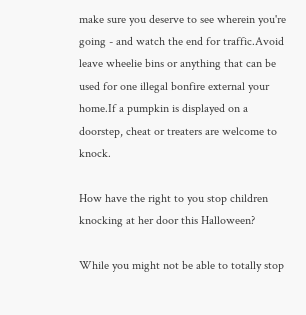make sure you deserve to see wherein you're going - and watch the end for traffic.Avoid leave wheelie bins or anything that can be used for one illegal bonfire external your home.If a pumpkin is displayed on a doorstep, cheat or treaters are welcome to knock.

How have the right to you stop children knocking at her door this Halloween?

While you might not be able to totally stop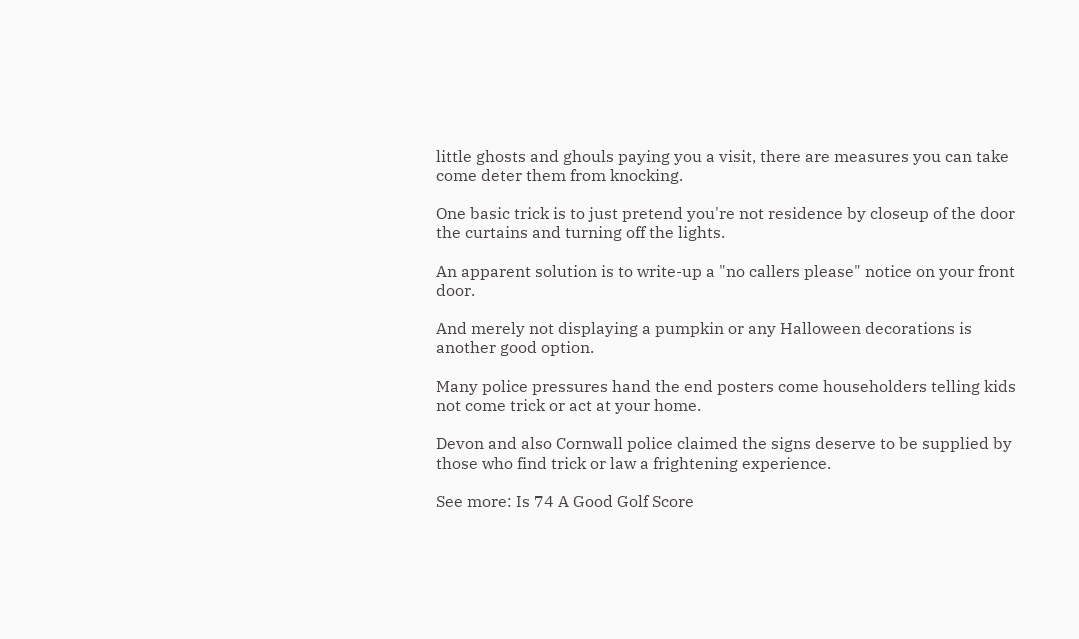little ghosts and ghouls paying you a visit, there are measures you can take come deter them from knocking.

One basic trick is to just pretend you're not residence by closeup of the door the curtains and turning off the lights.

An apparent solution is to write-up a "no callers please" notice on your front door.

And merely not displaying a pumpkin or any Halloween decorations is another good option.

Many police pressures hand the end posters come householders telling kids not come trick or act at your home.

Devon and also Cornwall police claimed the signs deserve to be supplied by those who find trick or law a frightening experience.

See more: Is 74 A Good Golf Score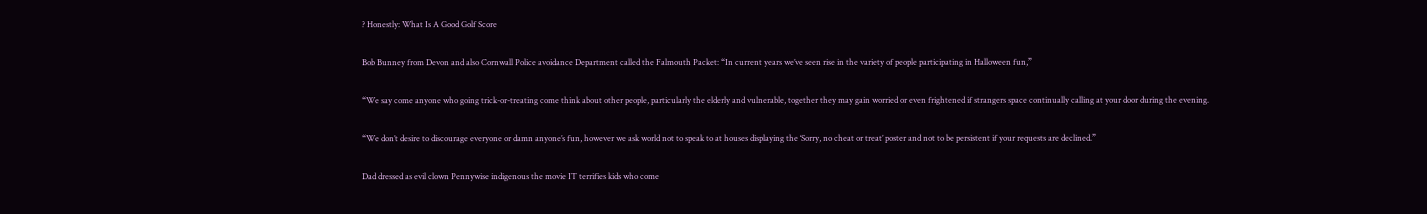? Honestly: What Is A Good Golf Score

Bob Bunney from Devon and also Cornwall Police avoidance Department called the Falmouth Packet: “In current years we’ve seen rise in the variety of people participating in Halloween fun,”

“We say come anyone who going trick-or-treating come think about other people, particularly the elderly and vulnerable, together they may gain worried or even frightened if strangers space continually calling at your door during the evening.

“We don’t desire to discourage everyone or damn anyone’s fun, however we ask world not to speak to at houses displaying the ‘Sorry, no cheat or treat’ poster and not to be persistent if your requests are declined.”

Dad dressed as evil clown Pennywise indigenous the movie IT terrifies kids who come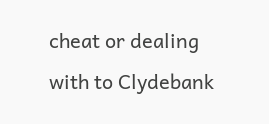cheat or dealing with to Clydebank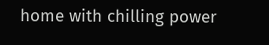home with chilling power